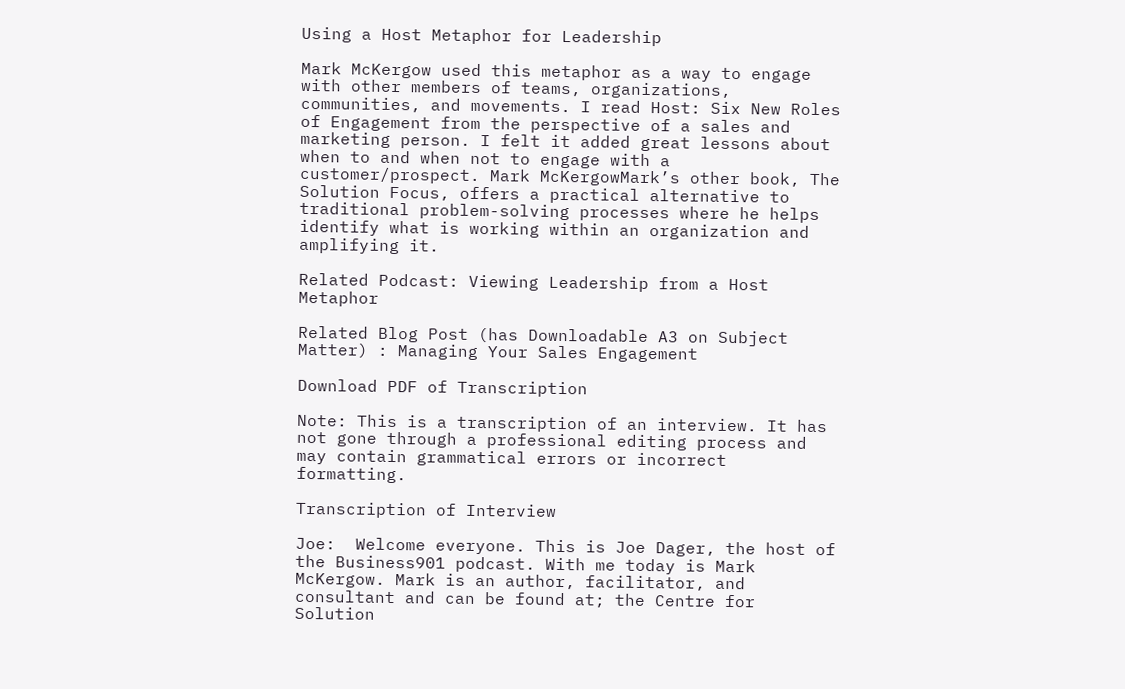Using a Host Metaphor for Leadership

Mark McKergow used this metaphor as a way to engage with other members of teams, organizations, communities, and movements. I read Host: Six New Roles of Engagement from the perspective of a sales and marketing person. I felt it added great lessons about when to and when not to engage with a customer/prospect. Mark McKergowMark’s other book, The Solution Focus, offers a practical alternative to traditional problem-solving processes where he helps identify what is working within an organization and amplifying it.

Related Podcast: Viewing Leadership from a Host Metaphor

Related Blog Post (has Downloadable A3 on Subject Matter) : Managing Your Sales Engagement

Download PDF of Transcription

Note: This is a transcription of an interview. It has not gone through a professional editing process and may contain grammatical errors or incorrect formatting.

Transcription of Interview

Joe:  Welcome everyone. This is Joe Dager, the host of the Business901 podcast. With me today is Mark McKergow. Mark is an author, facilitator, and consultant and can be found at; the Centre for Solution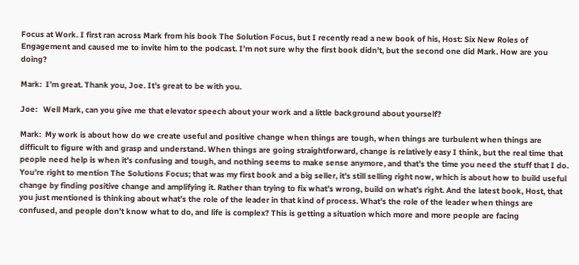Focus at Work. I first ran across Mark from his book The Solution Focus, but I recently read a new book of his, Host: Six New Roles of Engagement and caused me to invite him to the podcast. I’m not sure why the first book didn’t, but the second one did Mark. How are you doing?

Mark:  I’m great. Thank you, Joe. It’s great to be with you.

Joe:   Well Mark, can you give me that elevator speech about your work and a little background about yourself?

Mark:  My work is about how do we create useful and positive change when things are tough, when things are turbulent when things are difficult to figure with and grasp and understand. When things are going straightforward, change is relatively easy I think, but the real time that people need help is when it’s confusing and tough, and nothing seems to make sense anymore, and that’s the time you need the stuff that I do. You’re right to mention The Solutions Focus; that was my first book and a big seller, it’s still selling right now, which is about how to build useful change by finding positive change and amplifying it. Rather than trying to fix what’s wrong, build on what’s right. And the latest book, Host, that you just mentioned is thinking about what’s the role of the leader in that kind of process. What’s the role of the leader when things are confused, and people don’t know what to do, and life is complex? This is getting a situation which more and more people are facing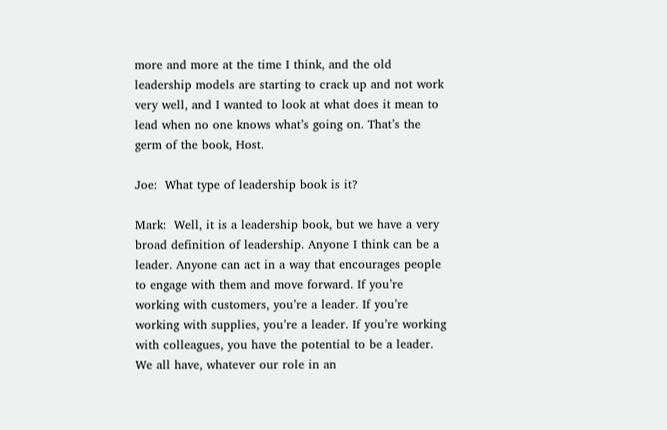more and more at the time I think, and the old leadership models are starting to crack up and not work very well, and I wanted to look at what does it mean to lead when no one knows what’s going on. That’s the germ of the book, Host.

Joe:  What type of leadership book is it?

Mark:  Well, it is a leadership book, but we have a very broad definition of leadership. Anyone I think can be a leader. Anyone can act in a way that encourages people to engage with them and move forward. If you’re working with customers, you’re a leader. If you’re working with supplies, you’re a leader. If you’re working with colleagues, you have the potential to be a leader. We all have, whatever our role in an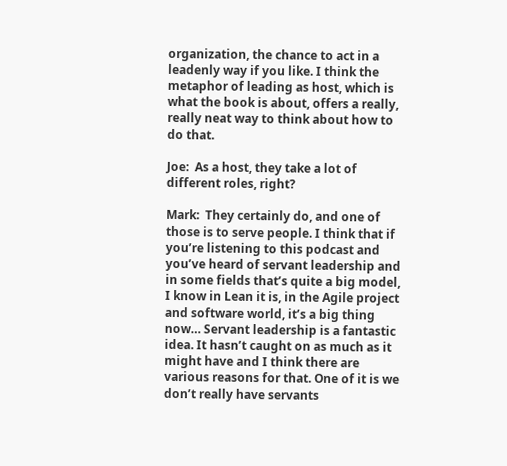organization, the chance to act in a leadenly way if you like. I think the metaphor of leading as host, which is what the book is about, offers a really, really neat way to think about how to do that.

Joe:  As a host, they take a lot of different roles, right?

Mark:  They certainly do, and one of those is to serve people. I think that if you’re listening to this podcast and you’ve heard of servant leadership and in some fields that’s quite a big model, I know in Lean it is, in the Agile project and software world, it’s a big thing now… Servant leadership is a fantastic idea. It hasn’t caught on as much as it might have and I think there are various reasons for that. One of it is we don’t really have servants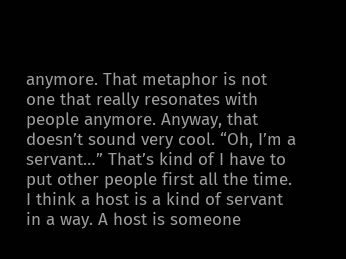anymore. That metaphor is not one that really resonates with people anymore. Anyway, that doesn’t sound very cool. “Oh, I’m a servant…” That’s kind of I have to put other people first all the time. I think a host is a kind of servant in a way. A host is someone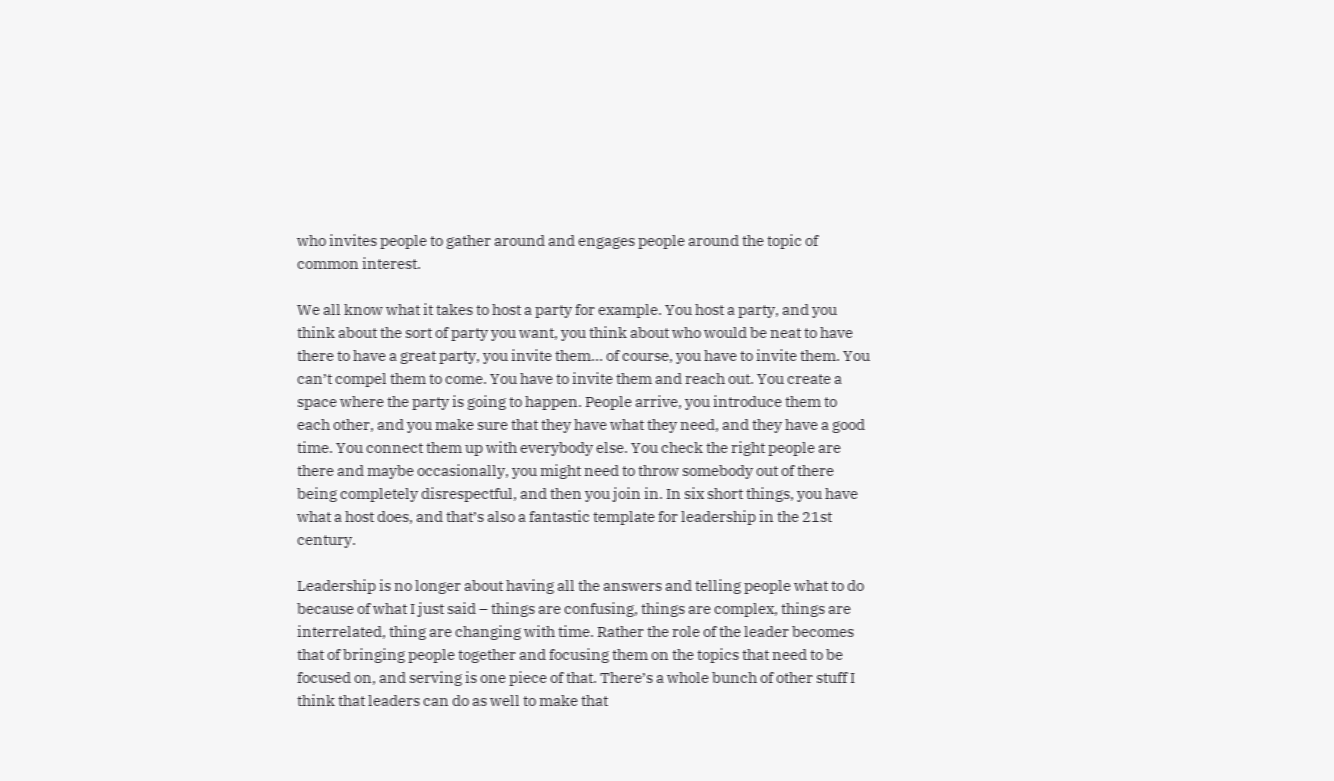who invites people to gather around and engages people around the topic of common interest.

We all know what it takes to host a party for example. You host a party, and you think about the sort of party you want, you think about who would be neat to have there to have a great party, you invite them… of course, you have to invite them. You can’t compel them to come. You have to invite them and reach out. You create a space where the party is going to happen. People arrive, you introduce them to each other, and you make sure that they have what they need, and they have a good time. You connect them up with everybody else. You check the right people are there and maybe occasionally, you might need to throw somebody out of there being completely disrespectful, and then you join in. In six short things, you have what a host does, and that’s also a fantastic template for leadership in the 21st century.

Leadership is no longer about having all the answers and telling people what to do because of what I just said – things are confusing, things are complex, things are interrelated, thing are changing with time. Rather the role of the leader becomes that of bringing people together and focusing them on the topics that need to be focused on, and serving is one piece of that. There’s a whole bunch of other stuff I think that leaders can do as well to make that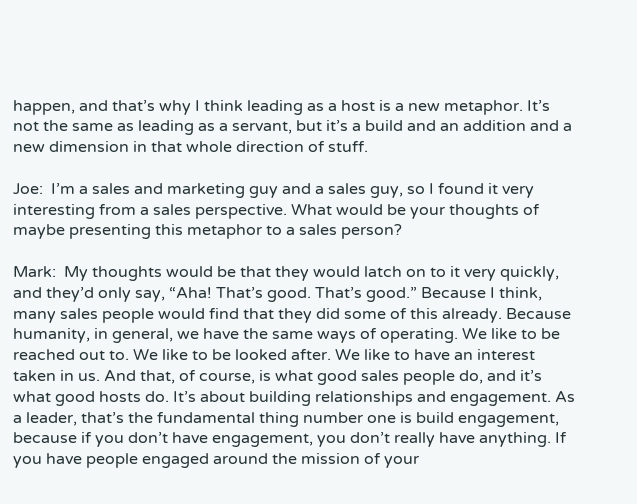happen, and that’s why I think leading as a host is a new metaphor. It’s not the same as leading as a servant, but it’s a build and an addition and a new dimension in that whole direction of stuff.

Joe:  I’m a sales and marketing guy and a sales guy, so I found it very interesting from a sales perspective. What would be your thoughts of maybe presenting this metaphor to a sales person?

Mark:  My thoughts would be that they would latch on to it very quickly, and they’d only say, “Aha! That’s good. That’s good.” Because I think, many sales people would find that they did some of this already. Because humanity, in general, we have the same ways of operating. We like to be reached out to. We like to be looked after. We like to have an interest taken in us. And that, of course, is what good sales people do, and it’s what good hosts do. It’s about building relationships and engagement. As a leader, that’s the fundamental thing number one is build engagement, because if you don’t have engagement, you don’t really have anything. If you have people engaged around the mission of your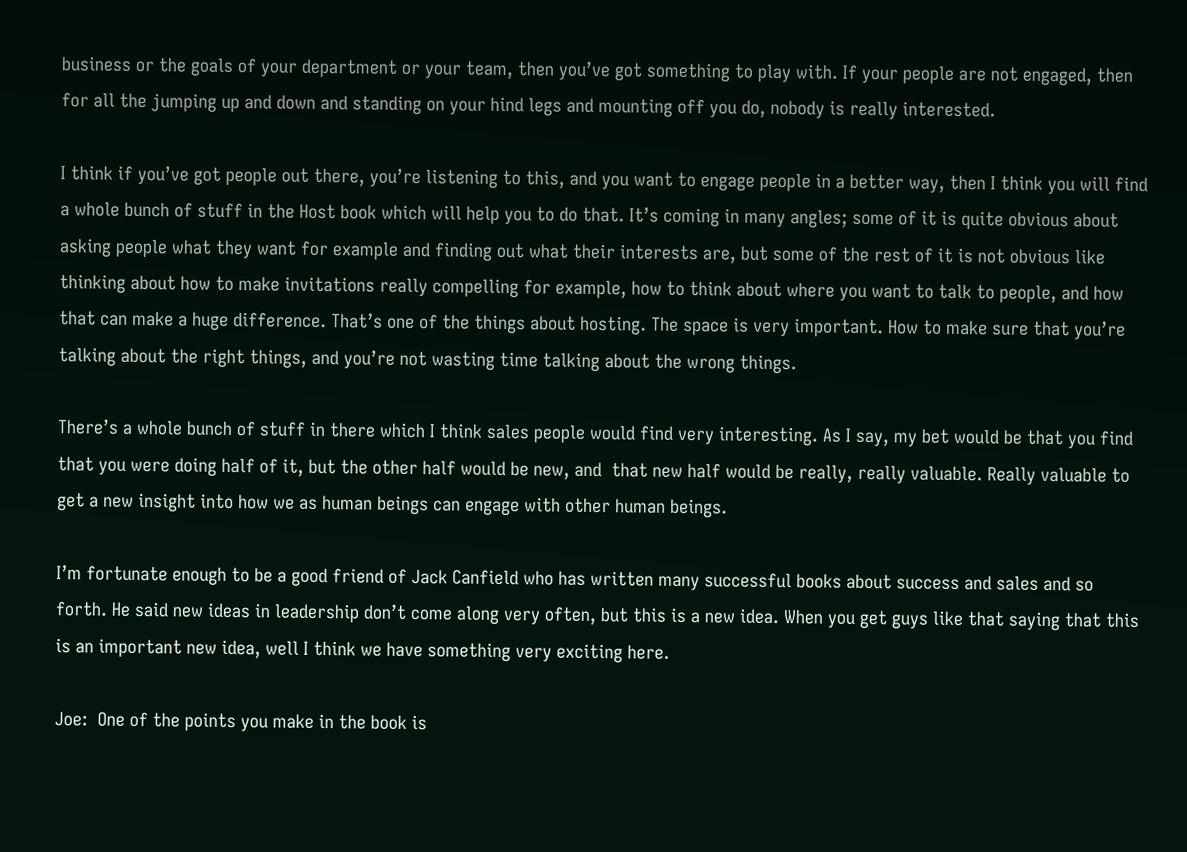business or the goals of your department or your team, then you’ve got something to play with. If your people are not engaged, then for all the jumping up and down and standing on your hind legs and mounting off you do, nobody is really interested.

I think if you’ve got people out there, you’re listening to this, and you want to engage people in a better way, then I think you will find a whole bunch of stuff in the Host book which will help you to do that. It’s coming in many angles; some of it is quite obvious about asking people what they want for example and finding out what their interests are, but some of the rest of it is not obvious like thinking about how to make invitations really compelling for example, how to think about where you want to talk to people, and how that can make a huge difference. That’s one of the things about hosting. The space is very important. How to make sure that you’re talking about the right things, and you’re not wasting time talking about the wrong things.

There’s a whole bunch of stuff in there which I think sales people would find very interesting. As I say, my bet would be that you find that you were doing half of it, but the other half would be new, and  that new half would be really, really valuable. Really valuable to get a new insight into how we as human beings can engage with other human beings.

I’m fortunate enough to be a good friend of Jack Canfield who has written many successful books about success and sales and so forth. He said new ideas in leadership don’t come along very often, but this is a new idea. When you get guys like that saying that this is an important new idea, well I think we have something very exciting here.

Joe:  One of the points you make in the book is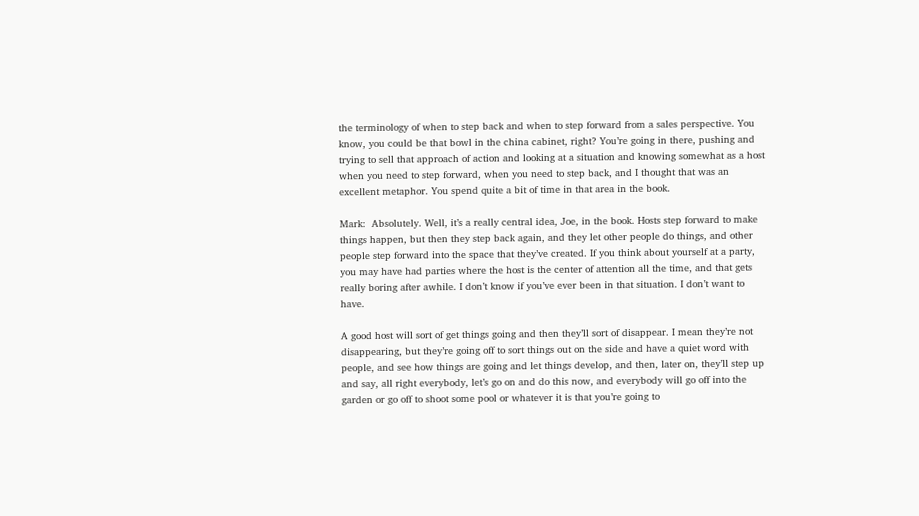the terminology of when to step back and when to step forward from a sales perspective. You know, you could be that bowl in the china cabinet, right? You’re going in there, pushing and trying to sell that approach of action and looking at a situation and knowing somewhat as a host when you need to step forward, when you need to step back, and I thought that was an excellent metaphor. You spend quite a bit of time in that area in the book.

Mark:  Absolutely. Well, it’s a really central idea, Joe, in the book. Hosts step forward to make things happen, but then they step back again, and they let other people do things, and other people step forward into the space that they’ve created. If you think about yourself at a party, you may have had parties where the host is the center of attention all the time, and that gets really boring after awhile. I don’t know if you’ve ever been in that situation. I don’t want to have.

A good host will sort of get things going and then they’ll sort of disappear. I mean they’re not disappearing, but they’re going off to sort things out on the side and have a quiet word with people, and see how things are going and let things develop, and then, later on, they’ll step up and say, all right everybody, let’s go on and do this now, and everybody will go off into the garden or go off to shoot some pool or whatever it is that you’re going to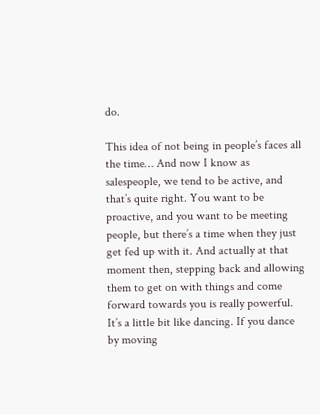do.

This idea of not being in people’s faces all the time… And now I know as salespeople, we tend to be active, and that’s quite right. You want to be proactive, and you want to be meeting people, but there’s a time when they just get fed up with it. And actually at that moment then, stepping back and allowing them to get on with things and come forward towards you is really powerful. It’s a little bit like dancing. If you dance by moving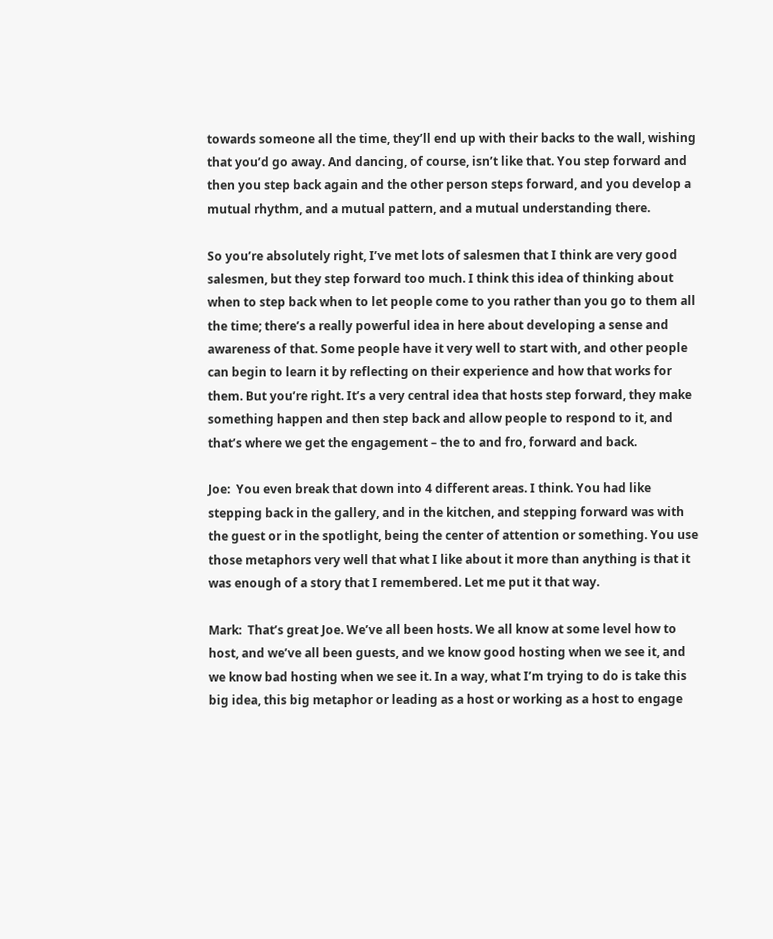towards someone all the time, they’ll end up with their backs to the wall, wishing that you’d go away. And dancing, of course, isn’t like that. You step forward and then you step back again and the other person steps forward, and you develop a mutual rhythm, and a mutual pattern, and a mutual understanding there.

So you’re absolutely right, I’ve met lots of salesmen that I think are very good salesmen, but they step forward too much. I think this idea of thinking about when to step back when to let people come to you rather than you go to them all the time; there’s a really powerful idea in here about developing a sense and awareness of that. Some people have it very well to start with, and other people can begin to learn it by reflecting on their experience and how that works for them. But you’re right. It’s a very central idea that hosts step forward, they make something happen and then step back and allow people to respond to it, and that’s where we get the engagement – the to and fro, forward and back.

Joe:  You even break that down into 4 different areas. I think. You had like stepping back in the gallery, and in the kitchen, and stepping forward was with the guest or in the spotlight, being the center of attention or something. You use those metaphors very well that what I like about it more than anything is that it was enough of a story that I remembered. Let me put it that way.

Mark:  That’s great Joe. We’ve all been hosts. We all know at some level how to host, and we’ve all been guests, and we know good hosting when we see it, and we know bad hosting when we see it. In a way, what I’m trying to do is take this big idea, this big metaphor or leading as a host or working as a host to engage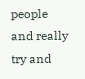people and really try and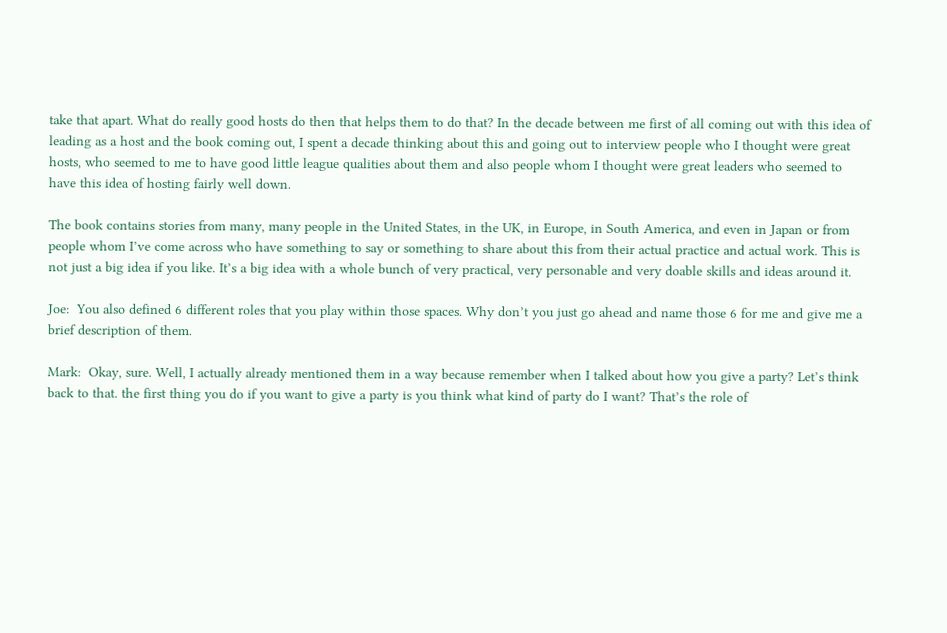take that apart. What do really good hosts do then that helps them to do that? In the decade between me first of all coming out with this idea of leading as a host and the book coming out, I spent a decade thinking about this and going out to interview people who I thought were great hosts, who seemed to me to have good little league qualities about them and also people whom I thought were great leaders who seemed to have this idea of hosting fairly well down.

The book contains stories from many, many people in the United States, in the UK, in Europe, in South America, and even in Japan or from people whom I’ve come across who have something to say or something to share about this from their actual practice and actual work. This is not just a big idea if you like. It’s a big idea with a whole bunch of very practical, very personable and very doable skills and ideas around it.

Joe:  You also defined 6 different roles that you play within those spaces. Why don’t you just go ahead and name those 6 for me and give me a brief description of them.

Mark:  Okay, sure. Well, I actually already mentioned them in a way because remember when I talked about how you give a party? Let’s think back to that. the first thing you do if you want to give a party is you think what kind of party do I want? That’s the role of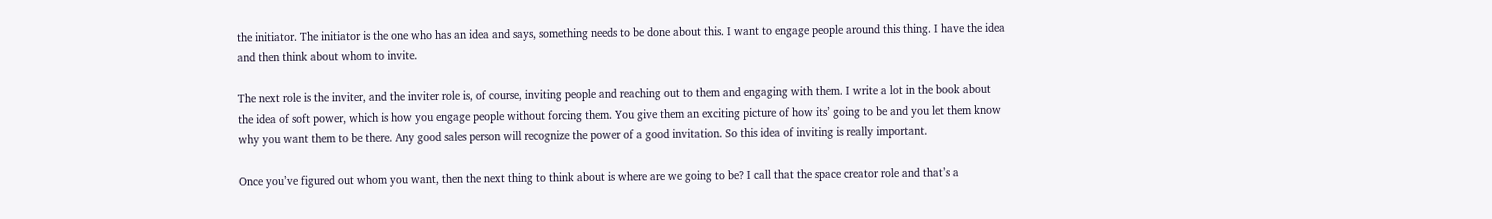the initiator. The initiator is the one who has an idea and says, something needs to be done about this. I want to engage people around this thing. I have the idea and then think about whom to invite.

The next role is the inviter, and the inviter role is, of course, inviting people and reaching out to them and engaging with them. I write a lot in the book about the idea of soft power, which is how you engage people without forcing them. You give them an exciting picture of how its’ going to be and you let them know why you want them to be there. Any good sales person will recognize the power of a good invitation. So this idea of inviting is really important.

Once you’ve figured out whom you want, then the next thing to think about is where are we going to be? I call that the space creator role and that’s a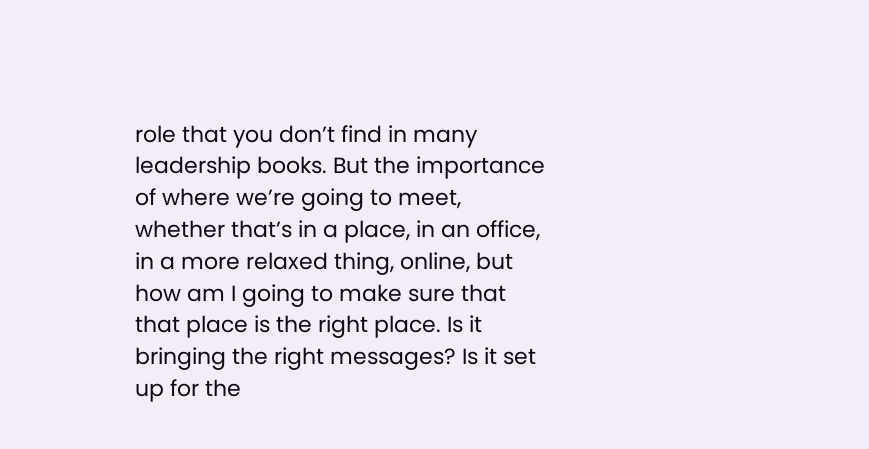role that you don’t find in many leadership books. But the importance of where we’re going to meet, whether that’s in a place, in an office, in a more relaxed thing, online, but how am I going to make sure that that place is the right place. Is it bringing the right messages? Is it set up for the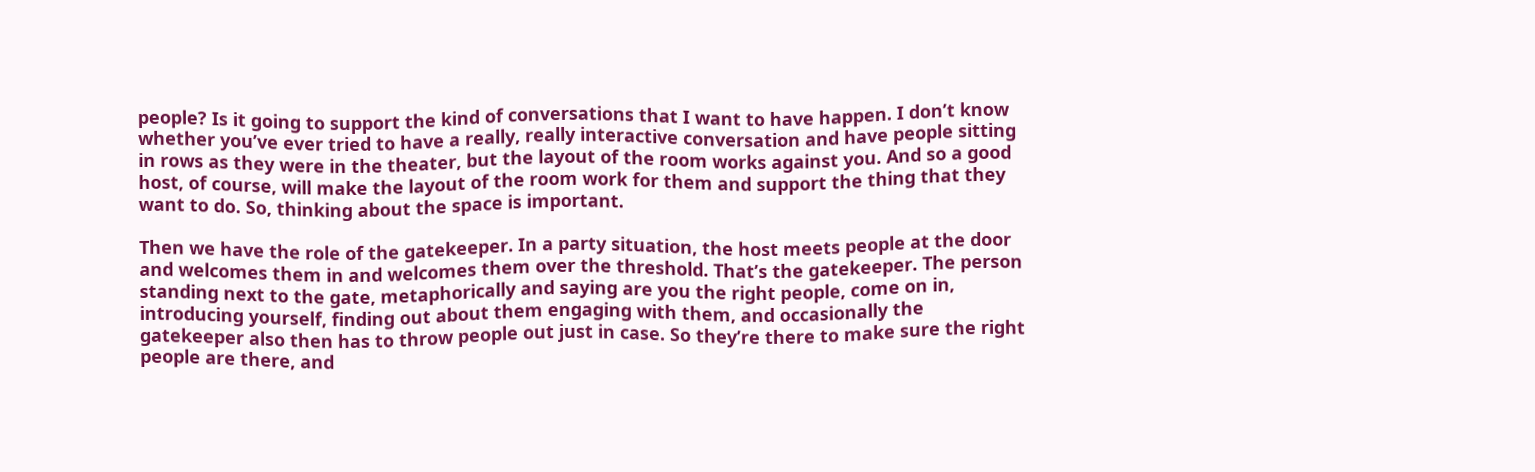people? Is it going to support the kind of conversations that I want to have happen. I don’t know whether you’ve ever tried to have a really, really interactive conversation and have people sitting in rows as they were in the theater, but the layout of the room works against you. And so a good host, of course, will make the layout of the room work for them and support the thing that they want to do. So, thinking about the space is important.

Then we have the role of the gatekeeper. In a party situation, the host meets people at the door and welcomes them in and welcomes them over the threshold. That’s the gatekeeper. The person standing next to the gate, metaphorically and saying are you the right people, come on in, introducing yourself, finding out about them engaging with them, and occasionally the gatekeeper also then has to throw people out just in case. So they’re there to make sure the right people are there, and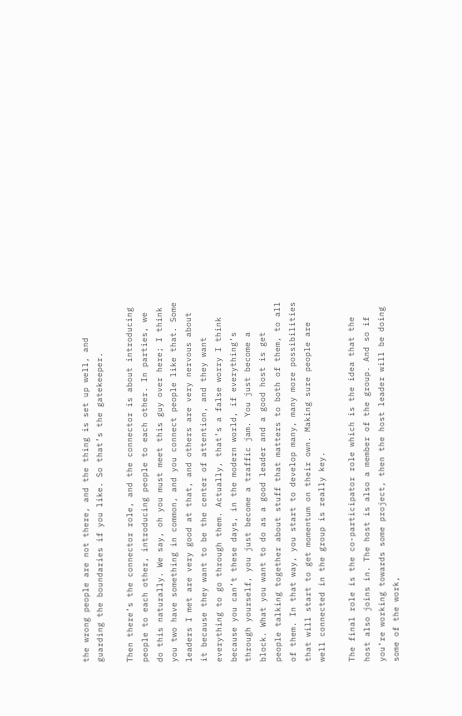the wrong people are not there, and the thing is set up well, and guarding the boundaries if you like. So that’s the gatekeeper.

Then there’s the connector role, and the connector is about introducing people to each other, introducing people to each other. In parties, we do this naturally. We say, oh you must meet this guy over here; I think you two have something in common, and you connect people like that. Some leaders I met are very good at that, and others are very nervous about it because they want to be the center of attention, and they want everything to go through them. Actually, that’s a false worry I think because you can’t these days, in the modern world, if everything’s through yourself, you just become a traffic jam. You just become a block. What you want to do as a good leader and a good host is get people talking together about stuff that matters to both of them, to all of them. In that way, you start to develop many, many more possibilities that will start to get momentum on their own. Making sure people are well connected in the group is really key.

The final role is the co-participator role which is the idea that the host also joins in. The host is also a member of the group. And so if you’re working towards some project, then the host leader will be doing some of the work,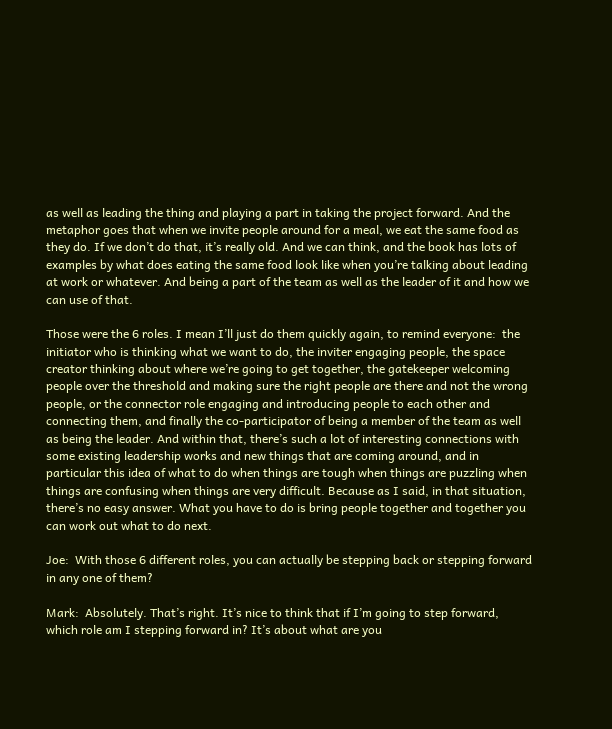as well as leading the thing and playing a part in taking the project forward. And the metaphor goes that when we invite people around for a meal, we eat the same food as they do. If we don’t do that, it’s really old. And we can think, and the book has lots of examples by what does eating the same food look like when you’re talking about leading at work or whatever. And being a part of the team as well as the leader of it and how we can use of that.

Those were the 6 roles. I mean I’ll just do them quickly again, to remind everyone:  the initiator who is thinking what we want to do, the inviter engaging people, the space creator thinking about where we’re going to get together, the gatekeeper welcoming people over the threshold and making sure the right people are there and not the wrong people, or the connector role engaging and introducing people to each other and connecting them, and finally the co-participator of being a member of the team as well as being the leader. And within that, there’s such a lot of interesting connections with some existing leadership works and new things that are coming around, and in particular this idea of what to do when things are tough when things are puzzling when things are confusing when things are very difficult. Because as I said, in that situation, there’s no easy answer. What you have to do is bring people together and together you can work out what to do next.

Joe:  With those 6 different roles, you can actually be stepping back or stepping forward in any one of them?

Mark:  Absolutely. That’s right. It’s nice to think that if I’m going to step forward, which role am I stepping forward in? It’s about what are you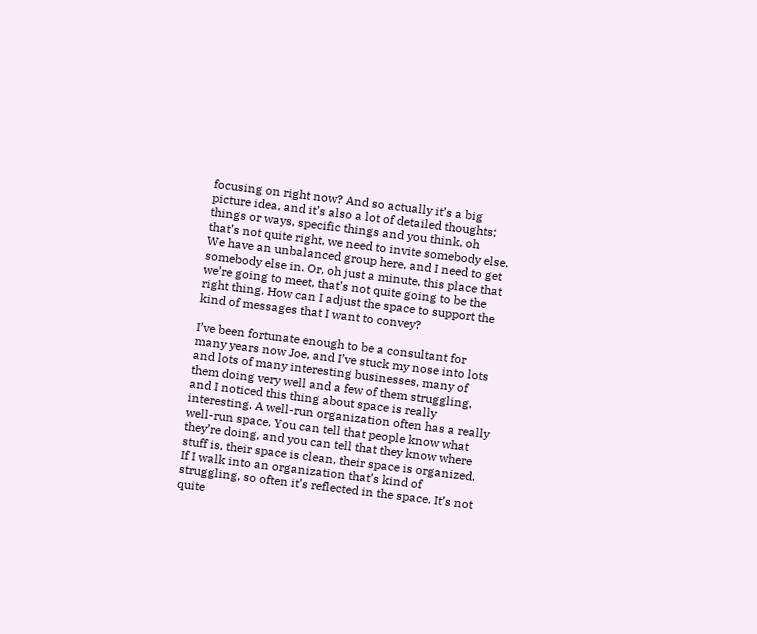focusing on right now? And so actually it’s a big picture idea, and it’s also a lot of detailed thoughts; things or ways, specific things and you think, oh that’s not quite right, we need to invite somebody else. We have an unbalanced group here, and I need to get somebody else in. Or, oh just a minute, this place that we’re going to meet, that’s not quite going to be the right thing. How can I adjust the space to support the kind of messages that I want to convey?

I’ve been fortunate enough to be a consultant for many years now Joe, and I’ve stuck my nose into lots and lots of many interesting businesses, many of them doing very well and a few of them struggling, and I noticed this thing about space is really interesting. A well-run organization often has a really well-run space. You can tell that people know what they’re doing, and you can tell that they know where stuff is, their space is clean, their space is organized. If I walk into an organization that’s kind of struggling, so often it’s reflected in the space. It’s not quite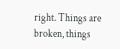right. Things are broken, things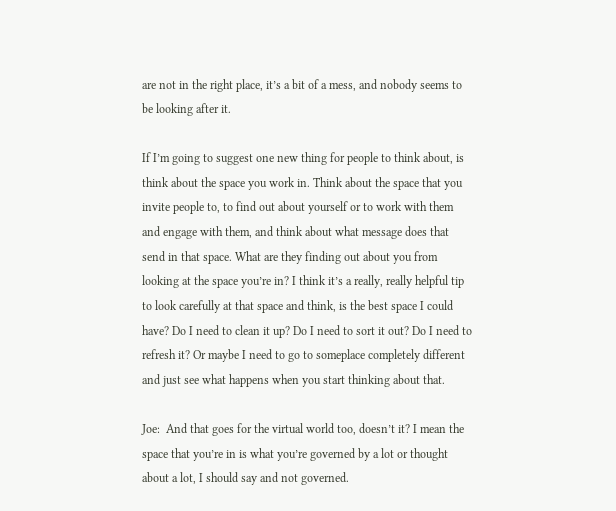are not in the right place, it’s a bit of a mess, and nobody seems to be looking after it.

If I’m going to suggest one new thing for people to think about, is think about the space you work in. Think about the space that you invite people to, to find out about yourself or to work with them and engage with them, and think about what message does that send in that space. What are they finding out about you from looking at the space you’re in? I think it’s a really, really helpful tip to look carefully at that space and think, is the best space I could have? Do I need to clean it up? Do I need to sort it out? Do I need to refresh it? Or maybe I need to go to someplace completely different and just see what happens when you start thinking about that.

Joe:  And that goes for the virtual world too, doesn’t it? I mean the space that you’re in is what you’re governed by a lot or thought about a lot, I should say and not governed.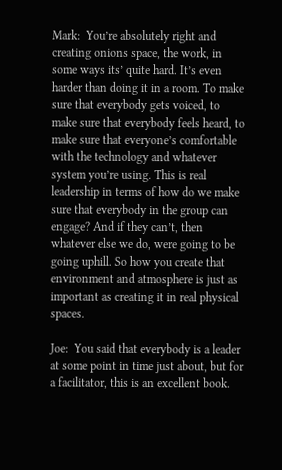Mark:  You’re absolutely right and creating onions space, the work, in some ways its’ quite hard. It’s even harder than doing it in a room. To make sure that everybody gets voiced, to make sure that everybody feels heard, to make sure that everyone’s comfortable with the technology and whatever system you’re using. This is real leadership in terms of how do we make sure that everybody in the group can engage? And if they can’t, then whatever else we do, were going to be going uphill. So how you create that environment and atmosphere is just as important as creating it in real physical spaces.

Joe:  You said that everybody is a leader at some point in time just about, but for a facilitator, this is an excellent book.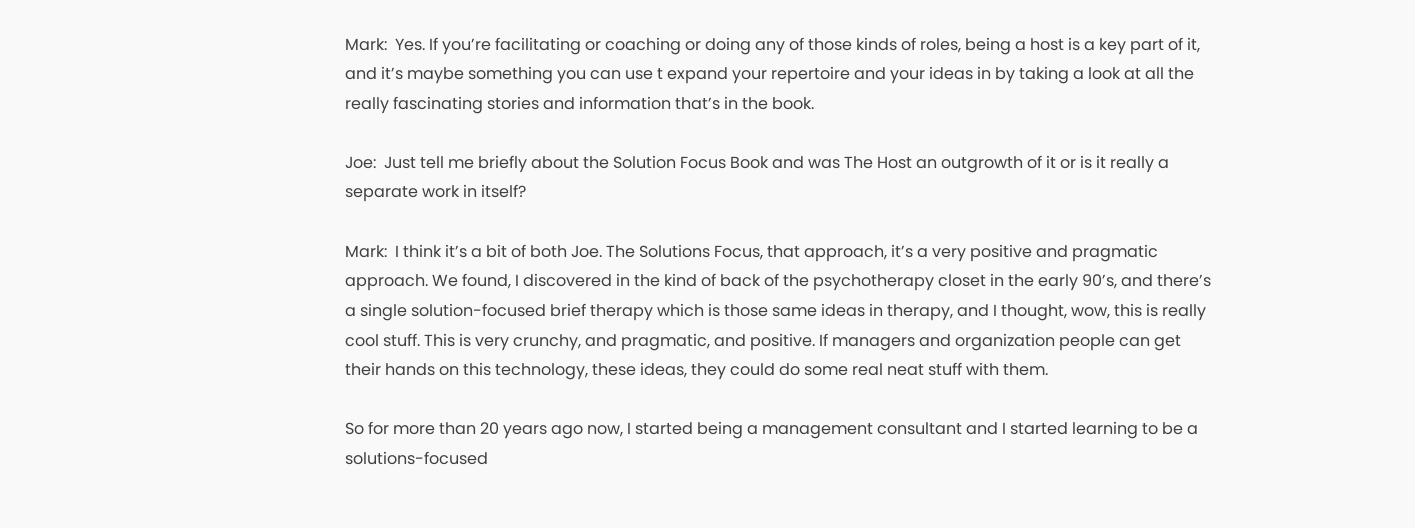Mark:  Yes. If you’re facilitating or coaching or doing any of those kinds of roles, being a host is a key part of it, and it’s maybe something you can use t expand your repertoire and your ideas in by taking a look at all the really fascinating stories and information that’s in the book.

Joe:  Just tell me briefly about the Solution Focus Book and was The Host an outgrowth of it or is it really a separate work in itself?

Mark:  I think it’s a bit of both Joe. The Solutions Focus, that approach, it’s a very positive and pragmatic approach. We found, I discovered in the kind of back of the psychotherapy closet in the early 90’s, and there’s a single solution-focused brief therapy which is those same ideas in therapy, and I thought, wow, this is really cool stuff. This is very crunchy, and pragmatic, and positive. If managers and organization people can get their hands on this technology, these ideas, they could do some real neat stuff with them.

So for more than 20 years ago now, I started being a management consultant and I started learning to be a solutions-focused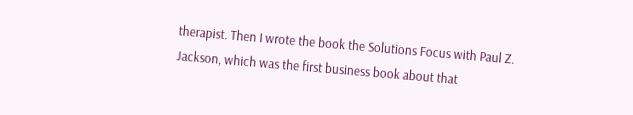therapist. Then I wrote the book the Solutions Focus with Paul Z. Jackson, which was the first business book about that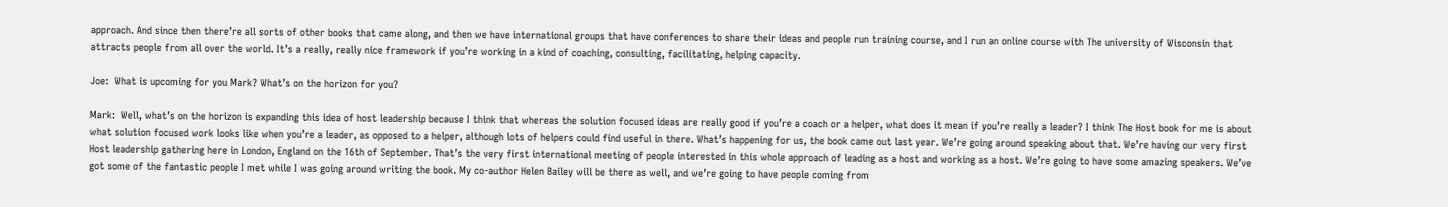approach. And since then there’re all sorts of other books that came along, and then we have international groups that have conferences to share their ideas and people run training course, and I run an online course with The university of Wisconsin that attracts people from all over the world. It’s a really, really nice framework if you’re working in a kind of coaching, consulting, facilitating, helping capacity.

Joe:  What is upcoming for you Mark? What’s on the horizon for you?

Mark:  Well, what’s on the horizon is expanding this idea of host leadership because I think that whereas the solution focused ideas are really good if you’re a coach or a helper, what does it mean if you’re really a leader? I think The Host book for me is about what solution focused work looks like when you’re a leader, as opposed to a helper, although lots of helpers could find useful in there. What’s happening for us, the book came out last year. We’re going around speaking about that. We’re having our very first Host leadership gathering here in London, England on the 16th of September. That’s the very first international meeting of people interested in this whole approach of leading as a host and working as a host. We’re going to have some amazing speakers. We’ve got some of the fantastic people I met while I was going around writing the book. My co-author Helen Bailey will be there as well, and we’re going to have people coming from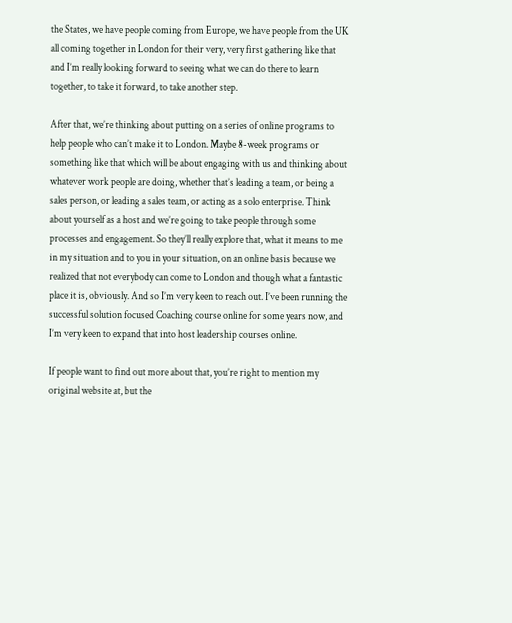the States, we have people coming from Europe, we have people from the UK all coming together in London for their very, very first gathering like that and I’m really looking forward to seeing what we can do there to learn together, to take it forward, to take another step.

After that, we’re thinking about putting on a series of online programs to help people who can’t make it to London. Maybe 8-week programs or something like that which will be about engaging with us and thinking about whatever work people are doing, whether that’s leading a team, or being a sales person, or leading a sales team, or acting as a solo enterprise. Think about yourself as a host and we’re going to take people through some processes and engagement. So they’ll really explore that, what it means to me in my situation and to you in your situation, on an online basis because we realized that not everybody can come to London and though what a fantastic place it is, obviously. And so I’m very keen to reach out. I’ve been running the successful solution focused Coaching course online for some years now, and I’m very keen to expand that into host leadership courses online.

If people want to find out more about that, you’re right to mention my original website at, but the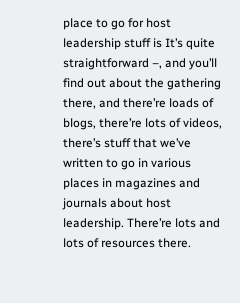place to go for host leadership stuff is It’s quite straightforward –, and you’ll find out about the gathering there, and there’re loads of blogs, there’re lots of videos, there’s stuff that we’ve written to go in various places in magazines and journals about host leadership. There’re lots and lots of resources there.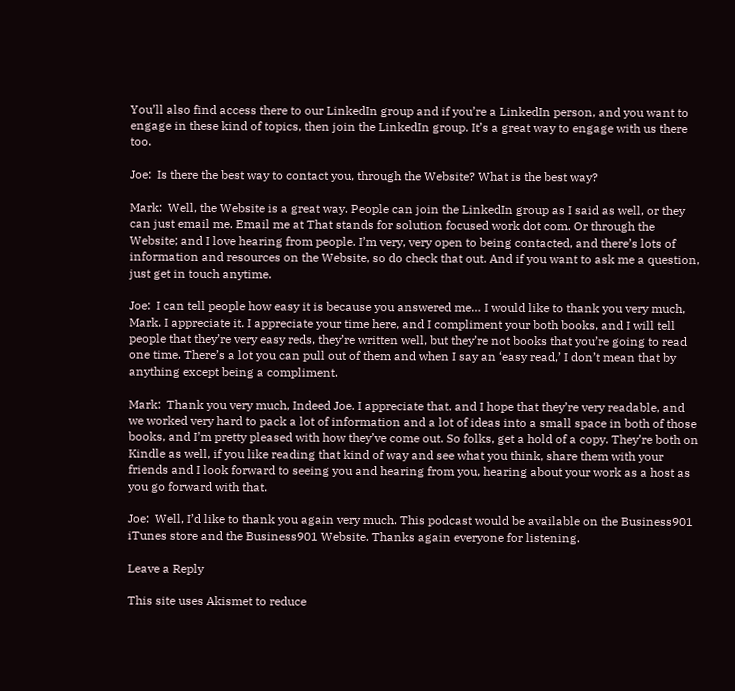You’ll also find access there to our LinkedIn group and if you’re a LinkedIn person, and you want to engage in these kind of topics, then join the LinkedIn group. It’s a great way to engage with us there too.

Joe:  Is there the best way to contact you, through the Website? What is the best way?

Mark:  Well, the Website is a great way. People can join the LinkedIn group as I said as well, or they can just email me. Email me at That stands for solution focused work dot com. Or through the Website; and I love hearing from people. I’m very, very open to being contacted, and there’s lots of information and resources on the Website, so do check that out. And if you want to ask me a question, just get in touch anytime.

Joe:  I can tell people how easy it is because you answered me… I would like to thank you very much, Mark. I appreciate it. I appreciate your time here, and I compliment your both books, and I will tell people that they’re very easy reds, they’re written well, but they’re not books that you’re going to read one time. There’s a lot you can pull out of them and when I say an ‘easy read,’ I don’t mean that by anything except being a compliment.

Mark:  Thank you very much, Indeed Joe. I appreciate that. and I hope that they’re very readable, and we worked very hard to pack a lot of information and a lot of ideas into a small space in both of those books, and I’m pretty pleased with how they’ve come out. So folks, get a hold of a copy. They’re both on Kindle as well, if you like reading that kind of way and see what you think, share them with your friends and I look forward to seeing you and hearing from you, hearing about your work as a host as you go forward with that.

Joe:  Well, I’d like to thank you again very much. This podcast would be available on the Business901 iTunes store and the Business901 Website. Thanks again everyone for listening.

Leave a Reply

This site uses Akismet to reduce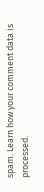spam. Learn how your comment data is processed.